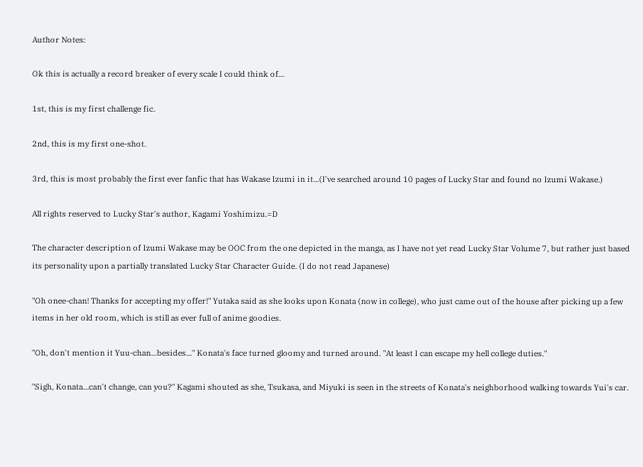Author Notes:

Ok this is actually a record breaker of every scale I could think of...

1st, this is my first challenge fic.

2nd, this is my first one-shot.

3rd, this is most probably the first ever fanfic that has Wakase Izumi in it...(I've searched around 10 pages of Lucky Star and found no Izumi Wakase.)

All rights reserved to Lucky Star's author, Kagami Yoshimizu.=D

The character description of Izumi Wakase may be OOC from the one depicted in the manga, as I have not yet read Lucky Star Volume 7, but rather just based its personality upon a partially translated Lucky Star Character Guide. (I do not read Japanese)

"Oh onee-chan! Thanks for accepting my offer!" Yutaka said as she looks upon Konata (now in college), who just came out of the house after picking up a few items in her old room, which is still as ever full of anime goodies.

"Oh, don't mention it Yuu-chan...besides..." Konata's face turned gloomy and turned around. "At least I can escape my hell college duties."

"Sigh, Konata...can't change, can you?" Kagami shouted as she, Tsukasa, and Miyuki is seen in the streets of Konata's neighborhood walking towards Yui's car.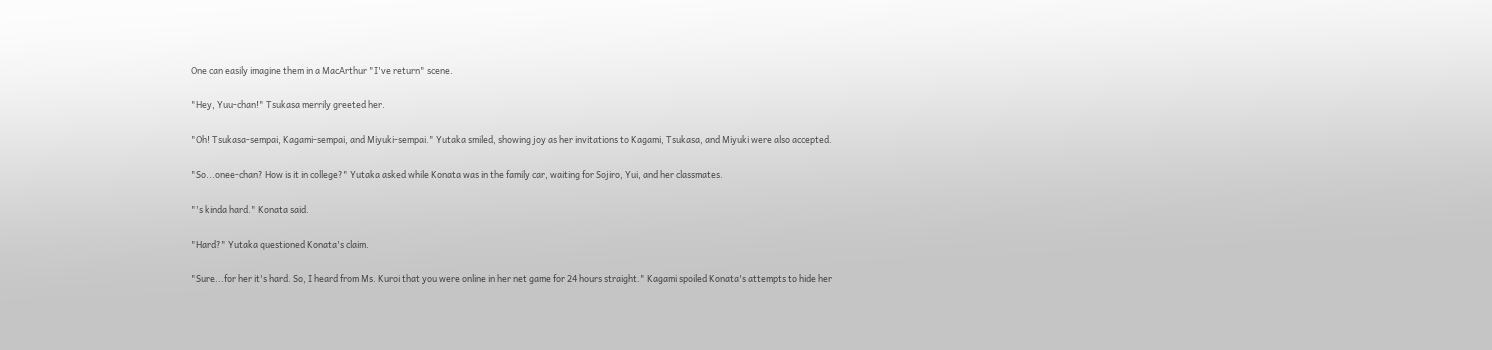One can easily imagine them in a MacArthur "I've return" scene.

"Hey, Yuu-chan!" Tsukasa merrily greeted her.

"Oh! Tsukasa-sempai, Kagami-sempai, and Miyuki-sempai." Yutaka smiled, showing joy as her invitations to Kagami, Tsukasa, and Miyuki were also accepted.

"So...onee-chan? How is it in college?" Yutaka asked while Konata was in the family car, waiting for Sojiro, Yui, and her classmates.

"'s kinda hard." Konata said.

"Hard?" Yutaka questioned Konata's claim.

"Sure...for her it's hard. So, I heard from Ms. Kuroi that you were online in her net game for 24 hours straight." Kagami spoiled Konata's attempts to hide her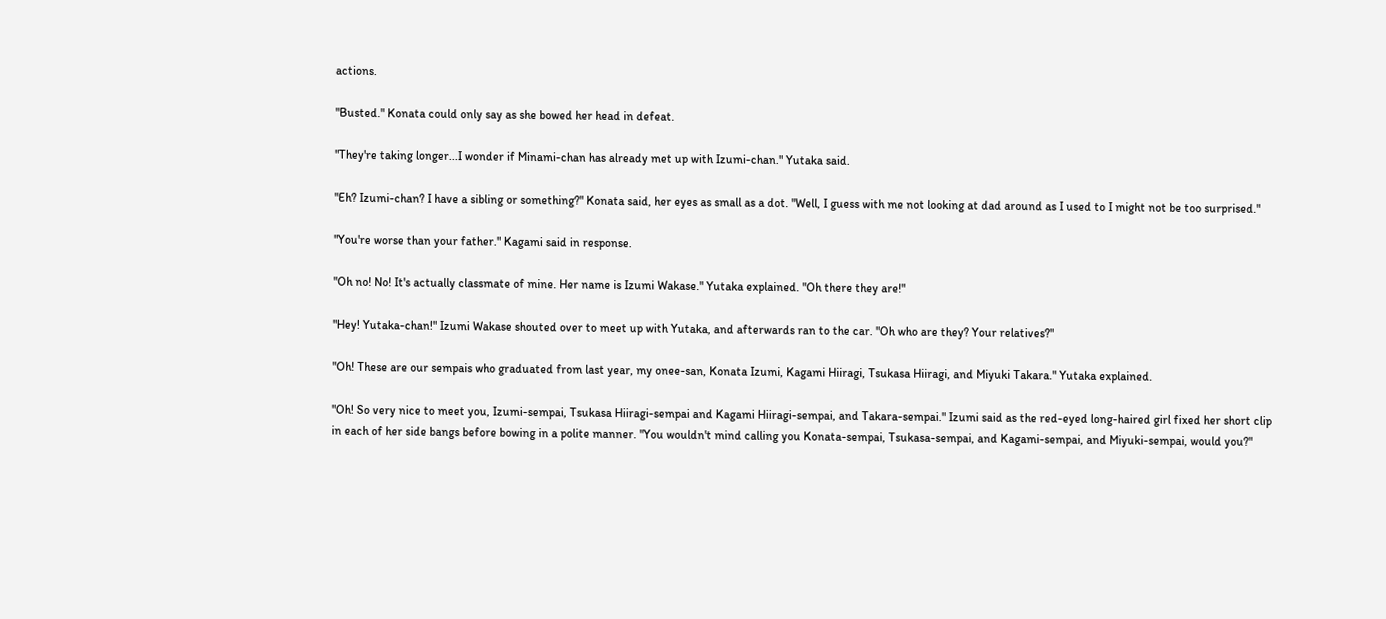actions.

"Busted." Konata could only say as she bowed her head in defeat.

"They're taking longer...I wonder if Minami-chan has already met up with Izumi-chan." Yutaka said.

"Eh? Izumi-chan? I have a sibling or something?" Konata said, her eyes as small as a dot. "Well, I guess with me not looking at dad around as I used to I might not be too surprised."

"You're worse than your father." Kagami said in response.

"Oh no! No! It's actually classmate of mine. Her name is Izumi Wakase." Yutaka explained. "Oh there they are!"

"Hey! Yutaka-chan!" Izumi Wakase shouted over to meet up with Yutaka, and afterwards ran to the car. "Oh who are they? Your relatives?"

"Oh! These are our sempais who graduated from last year, my onee-san, Konata Izumi, Kagami Hiiragi, Tsukasa Hiiragi, and Miyuki Takara." Yutaka explained.

"Oh! So very nice to meet you, Izumi-sempai, Tsukasa Hiiragi-sempai and Kagami Hiiragi-sempai, and Takara-sempai." Izumi said as the red-eyed long-haired girl fixed her short clip in each of her side bangs before bowing in a polite manner. "You wouldn't mind calling you Konata-sempai, Tsukasa-sempai, and Kagami-sempai, and Miyuki-sempai, would you?"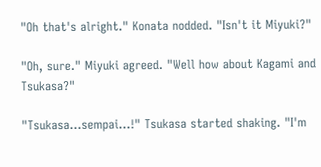"Oh that's alright." Konata nodded. "Isn't it Miyuki?"

"Oh, sure." Miyuki agreed. "Well how about Kagami and Tsukasa?"

"Tsukasa...sempai...!" Tsukasa started shaking. "I'm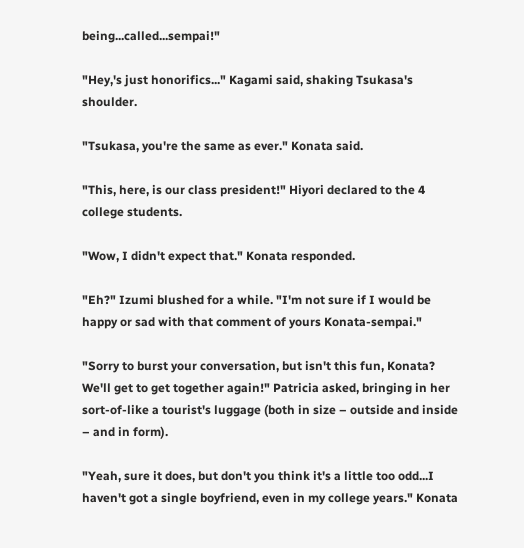being...called...sempai!"

"Hey,'s just honorifics..." Kagami said, shaking Tsukasa's shoulder.

"Tsukasa, you're the same as ever." Konata said.

"This, here, is our class president!" Hiyori declared to the 4 college students.

"Wow, I didn't expect that." Konata responded.

"Eh?" Izumi blushed for a while. "I'm not sure if I would be happy or sad with that comment of yours Konata-sempai."

"Sorry to burst your conversation, but isn't this fun, Konata? We'll get to get together again!" Patricia asked, bringing in her sort-of-like a tourist's luggage (both in size – outside and inside – and in form).

"Yeah, sure it does, but don't you think it's a little too odd...I haven't got a single boyfriend, even in my college years." Konata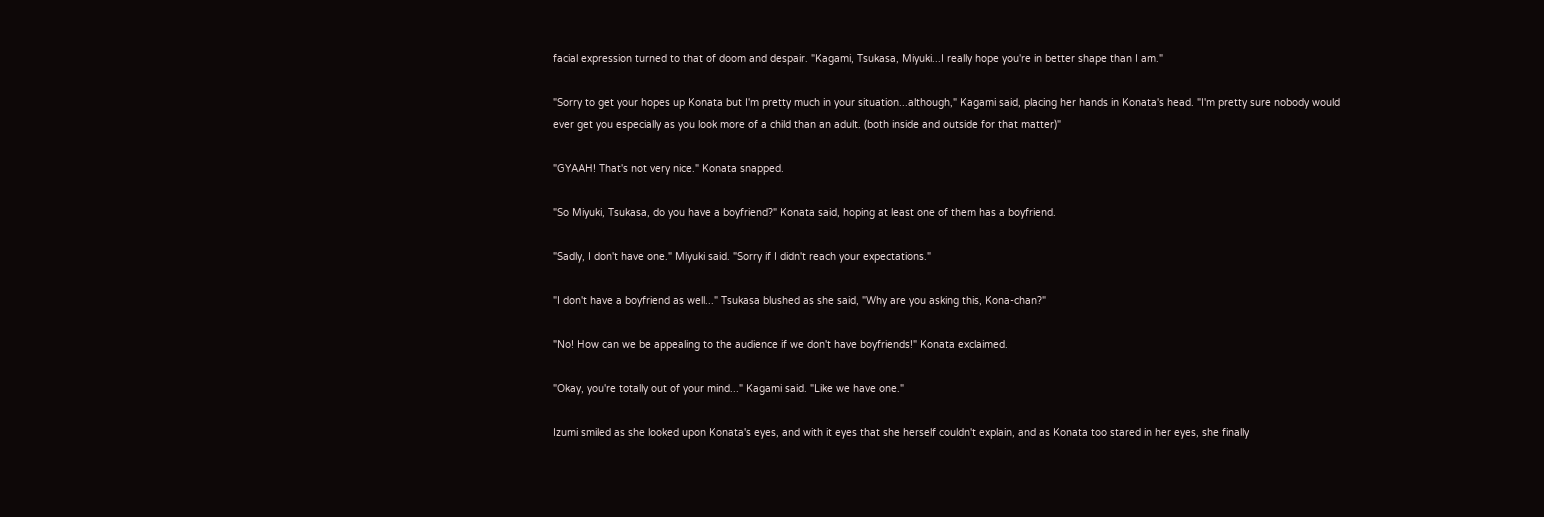facial expression turned to that of doom and despair. "Kagami, Tsukasa, Miyuki...I really hope you're in better shape than I am."

"Sorry to get your hopes up Konata but I'm pretty much in your situation...although," Kagami said, placing her hands in Konata's head. "I'm pretty sure nobody would ever get you especially as you look more of a child than an adult. (both inside and outside for that matter)"

"GYAAH! That's not very nice." Konata snapped.

"So Miyuki, Tsukasa, do you have a boyfriend?" Konata said, hoping at least one of them has a boyfriend.

"Sadly, I don't have one." Miyuki said. "Sorry if I didn't reach your expectations."

"I don't have a boyfriend as well..." Tsukasa blushed as she said, "Why are you asking this, Kona-chan?"

"No! How can we be appealing to the audience if we don't have boyfriends!" Konata exclaimed.

"Okay, you're totally out of your mind..." Kagami said. "Like we have one."

Izumi smiled as she looked upon Konata's eyes, and with it eyes that she herself couldn't explain, and as Konata too stared in her eyes, she finally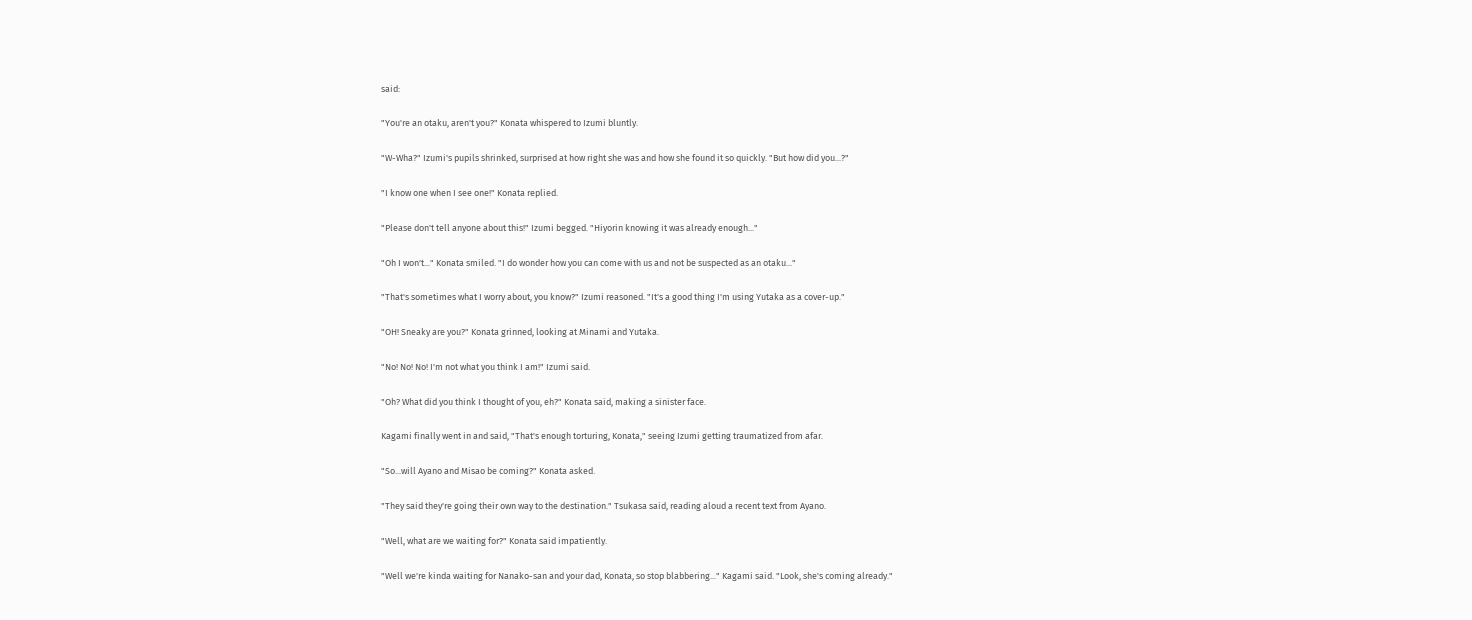said:

"You're an otaku, aren't you?" Konata whispered to Izumi bluntly.

"W-Wha?" Izumi's pupils shrinked, surprised at how right she was and how she found it so quickly. "But how did you...?"

"I know one when I see one!" Konata replied.

"Please don't tell anyone about this!" Izumi begged. "Hiyorin knowing it was already enough..."

"Oh I won't..." Konata smiled. "I do wonder how you can come with us and not be suspected as an otaku..."

"That's sometimes what I worry about, you know?" Izumi reasoned. "It's a good thing I'm using Yutaka as a cover-up."

"OH! Sneaky are you?" Konata grinned, looking at Minami and Yutaka.

"No! No! No! I'm not what you think I am!" Izumi said.

"Oh? What did you think I thought of you, eh?" Konata said, making a sinister face.

Kagami finally went in and said, "That's enough torturing, Konata," seeing Izumi getting traumatized from afar.

"So...will Ayano and Misao be coming?" Konata asked.

"They said they're going their own way to the destination." Tsukasa said, reading aloud a recent text from Ayano.

"Well, what are we waiting for?" Konata said impatiently.

"Well we're kinda waiting for Nanako-san and your dad, Konata, so stop blabbering..." Kagami said. "Look, she's coming already."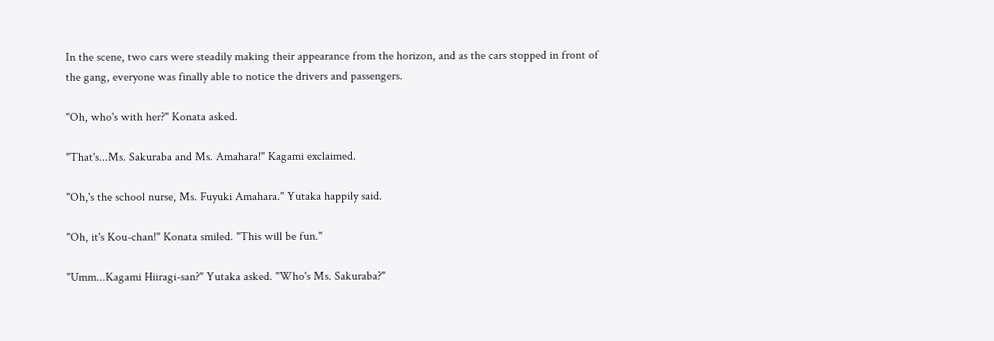In the scene, two cars were steadily making their appearance from the horizon, and as the cars stopped in front of the gang, everyone was finally able to notice the drivers and passengers.

"Oh, who's with her?" Konata asked.

"That's...Ms. Sakuraba and Ms. Amahara!" Kagami exclaimed.

"Oh,'s the school nurse, Ms. Fuyuki Amahara." Yutaka happily said.

"Oh, it's Kou-chan!" Konata smiled. "This will be fun."

"Umm...Kagami Hiiragi-san?" Yutaka asked. "Who's Ms. Sakuraba?"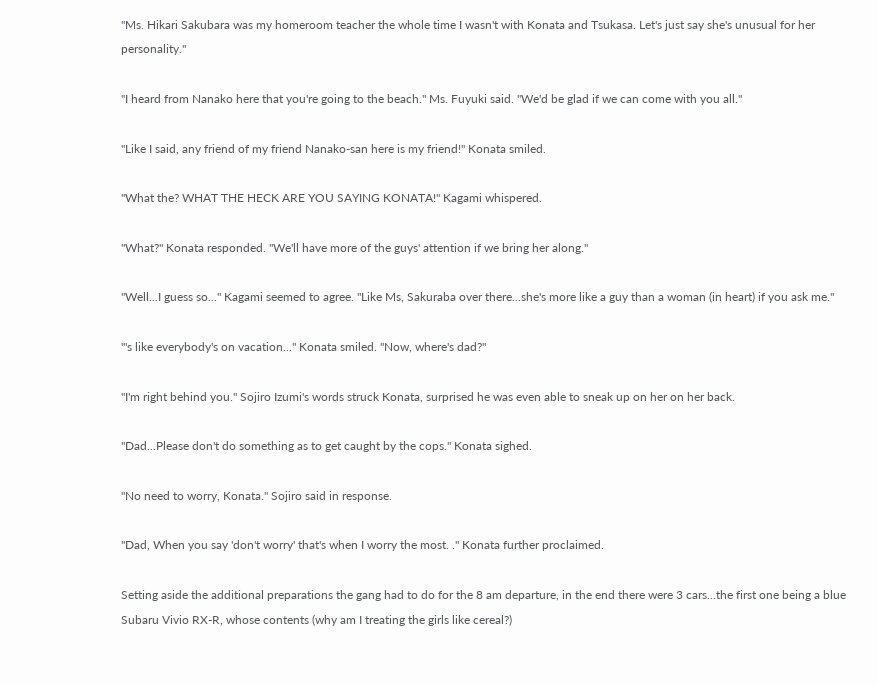"Ms. Hikari Sakubara was my homeroom teacher the whole time I wasn't with Konata and Tsukasa. Let's just say she's unusual for her personality."

"I heard from Nanako here that you're going to the beach." Ms. Fuyuki said. "We'd be glad if we can come with you all."

"Like I said, any friend of my friend Nanako-san here is my friend!" Konata smiled.

"What the? WHAT THE HECK ARE YOU SAYING KONATA!" Kagami whispered.

"What?" Konata responded. "We'll have more of the guys' attention if we bring her along."

"Well...I guess so..." Kagami seemed to agree. "Like Ms, Sakuraba over there...she's more like a guy than a woman (in heart) if you ask me."

"'s like everybody's on vacation..." Konata smiled. "Now, where's dad?"

"I'm right behind you." Sojiro Izumi's words struck Konata, surprised he was even able to sneak up on her on her back.

"Dad...Please don't do something as to get caught by the cops." Konata sighed.

"No need to worry, Konata." Sojiro said in response.

"Dad, When you say 'don't worry' that's when I worry the most. ." Konata further proclaimed.

Setting aside the additional preparations the gang had to do for the 8 am departure, in the end there were 3 cars...the first one being a blue Subaru Vivio RX-R, whose contents (why am I treating the girls like cereal?)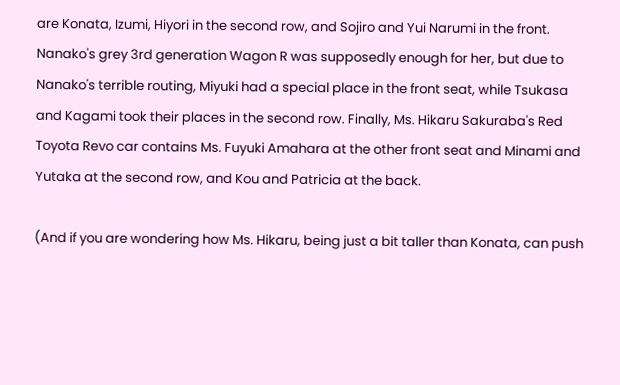are Konata, Izumi, Hiyori in the second row, and Sojiro and Yui Narumi in the front. Nanako's grey 3rd generation Wagon R was supposedly enough for her, but due to Nanako's terrible routing, Miyuki had a special place in the front seat, while Tsukasa and Kagami took their places in the second row. Finally, Ms. Hikaru Sakuraba's Red Toyota Revo car contains Ms. Fuyuki Amahara at the other front seat and Minami and Yutaka at the second row, and Kou and Patricia at the back.

(And if you are wondering how Ms. Hikaru, being just a bit taller than Konata, can push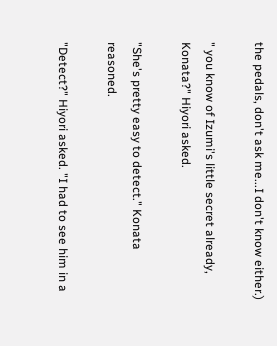the pedals, don't ask me...I don't know either.)

" you know of Izumi's little secret already, Konata?" Hiyori asked.

"She's pretty easy to detect." Konata reasoned.

"Detect?" Hiyori asked. "I had to see him in a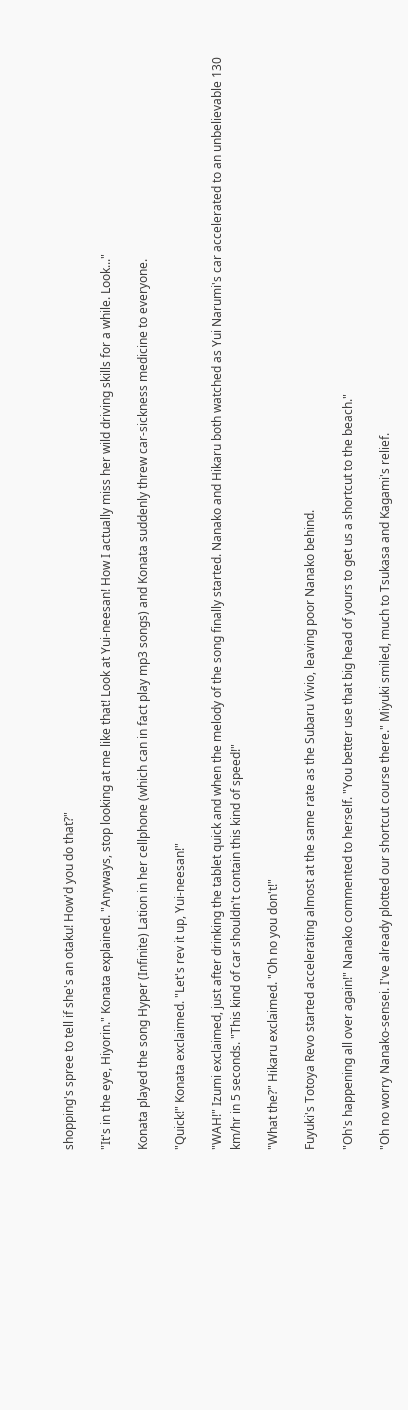shopping's spree to tell if she's an otaku! How'd you do that?"

"It's in the eye, Hiyorin." Konata explained. "Anyways, stop looking at me like that! Look at Yui-neesan! How I actually miss her wild driving skills for a while. Look..."

Konata played the song Hyper (Infinite) Lation in her cellphone (which can in fact play mp3 songs) and Konata suddenly threw car-sickness medicine to everyone.

"Quick!" Konata exclaimed. "Let's rev it up, Yui-neesan!"

"WAH!" Izumi exclaimed, just after drinking the tablet quick and when the melody of the song finally started. Nanako and Hikaru both watched as Yui Narumi's car accelerated to an unbelievable 130 km/hr in 5 seconds. "This kind of car shouldn't contain this kind of speed!"

"What the?" Hikaru exclaimed. "Oh no you don't!"

Fuyuki's Totoya Revo started accelerating almost at the same rate as the Subaru Vivio, leaving poor Nanako behind.

"Oh's happening all over again!" Nanako commented to herself. "You better use that big head of yours to get us a shortcut to the beach."

"Oh no worry Nanako-sensei. I've already plotted our shortcut course there." Miyuki smiled, much to Tsukasa and Kagami's relief.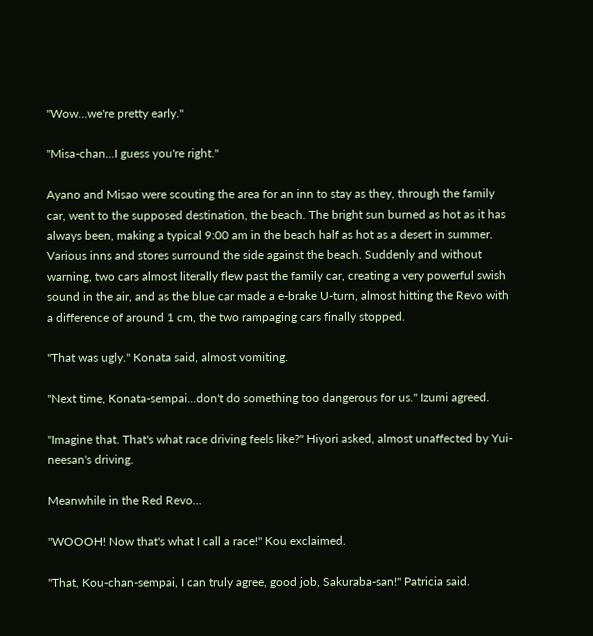"Wow...we're pretty early."

"Misa-chan...I guess you're right."

Ayano and Misao were scouting the area for an inn to stay as they, through the family car, went to the supposed destination, the beach. The bright sun burned as hot as it has always been, making a typical 9:00 am in the beach half as hot as a desert in summer. Various inns and stores surround the side against the beach. Suddenly and without warning, two cars almost literally flew past the family car, creating a very powerful swish sound in the air, and as the blue car made a e-brake U-turn, almost hitting the Revo with a difference of around 1 cm, the two rampaging cars finally stopped.

"That was ugly." Konata said, almost vomiting.

"Next time, Konata-sempai...don't do something too dangerous for us." Izumi agreed.

"Imagine that. That's what race driving feels like?" Hiyori asked, almost unaffected by Yui-neesan's driving.

Meanwhile in the Red Revo...

"WOOOH! Now that's what I call a race!" Kou exclaimed.

"That, Kou-chan-sempai, I can truly agree, good job, Sakuraba-san!" Patricia said.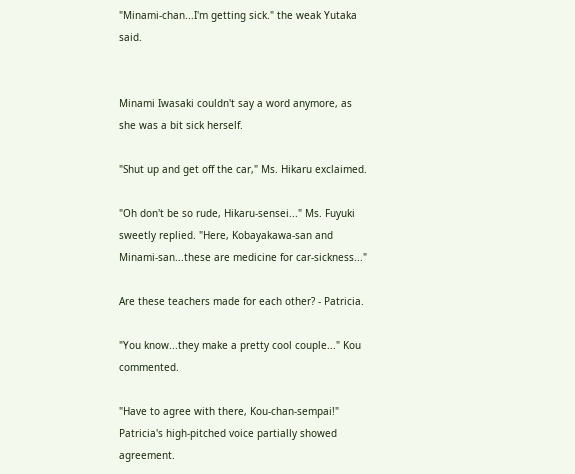"Minami-chan...I'm getting sick." the weak Yutaka said.


Minami Iwasaki couldn't say a word anymore, as she was a bit sick herself.

"Shut up and get off the car," Ms. Hikaru exclaimed.

"Oh don't be so rude, Hikaru-sensei..." Ms. Fuyuki sweetly replied. "Here, Kobayakawa-san and Minami-san...these are medicine for car-sickness..."

Are these teachers made for each other? - Patricia.

"You know...they make a pretty cool couple..." Kou commented.

"Have to agree with there, Kou-chan-sempai!" Patricia's high-pitched voice partially showed agreement.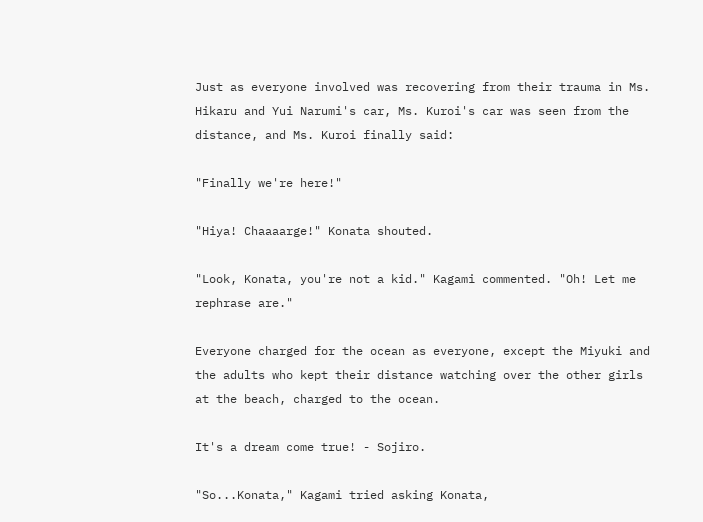Just as everyone involved was recovering from their trauma in Ms. Hikaru and Yui Narumi's car, Ms. Kuroi's car was seen from the distance, and Ms. Kuroi finally said:

"Finally we're here!"

"Hiya! Chaaaarge!" Konata shouted.

"Look, Konata, you're not a kid." Kagami commented. "Oh! Let me rephrase are."

Everyone charged for the ocean as everyone, except the Miyuki and the adults who kept their distance watching over the other girls at the beach, charged to the ocean.

It's a dream come true! - Sojiro.

"So...Konata," Kagami tried asking Konata,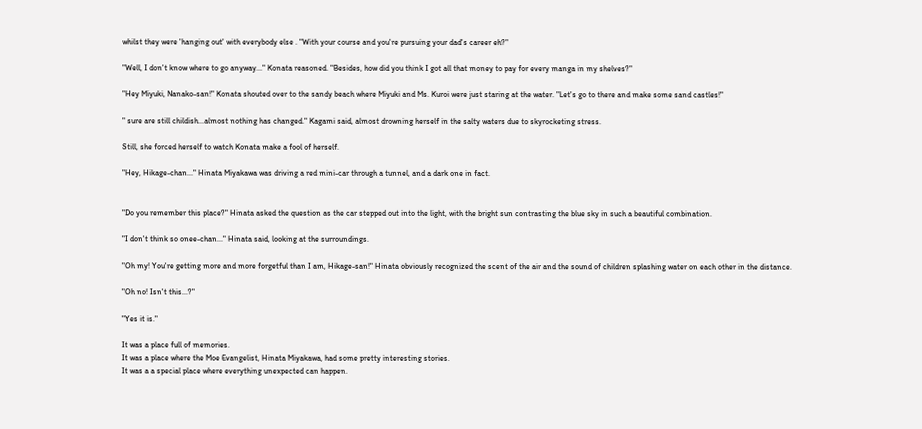whilst they were 'hanging out' with everybody else . "With your course and you're pursuing your dad's career eh?"

"Well, I don't know where to go anyway..." Konata reasoned. "Besides, how did you think I got all that money to pay for every manga in my shelves?"

"Hey Miyuki, Nanako-san!" Konata shouted over to the sandy beach where Miyuki and Ms. Kuroi were just staring at the water. "Let's go to there and make some sand castles!"

" sure are still childish...almost nothing has changed." Kagami said, almost drowning herself in the salty waters due to skyrocketing stress.

Still, she forced herself to watch Konata make a fool of herself.

"Hey, Hikage-chan..." Hinata Miyakawa was driving a red mini-car through a tunnel, and a dark one in fact.


"Do you remember this place?" Hinata asked the question as the car stepped out into the light, with the bright sun contrasting the blue sky in such a beautiful combination.

"I don't think so onee-chan..." Hinata said, looking at the surroundings.

"Oh my! You're getting more and more forgetful than I am, Hikage-san!" Hinata obviously recognized the scent of the air and the sound of children splashing water on each other in the distance.

"Oh no! Isn't this...?"

"Yes it is."

It was a place full of memories.
It was a place where the Moe Evangelist, Hinata Miyakawa, had some pretty interesting stories.
It was a a special place where everything unexpected can happen.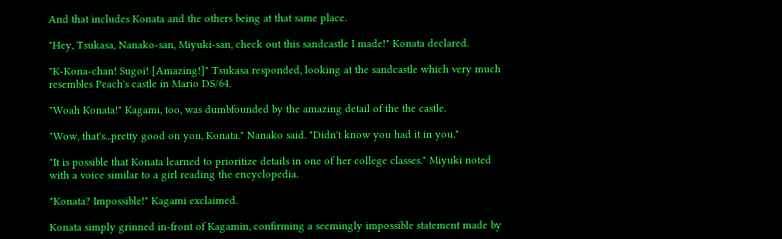And that includes Konata and the others being at that same place.

"Hey, Tsukasa, Nanako-san, Miyuki-san, check out this sandcastle I made!" Konata declared.

"K-Kona-chan! Sugoi! [Amazing!]" Tsukasa responded, looking at the sandcastle which very much resembles Peach's castle in Mario DS/64.

"Woah Konata!" Kagami, too, was dumbfounded by the amazing detail of the the castle.

"Wow, that's...pretty good on you, Konata." Nanako said. "Didn't know you had it in you."

"It is possible that Konata learned to prioritize details in one of her college classes." Miyuki noted with a voice similar to a girl reading the encyclopedia.

"Konata? Impossible!" Kagami exclaimed.

Konata simply grinned in-front of Kagamin, confirming a seemingly impossible statement made by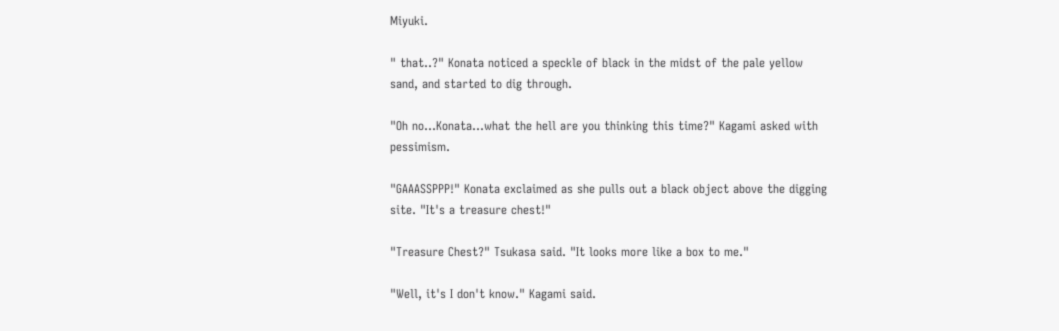Miyuki.

" that..?" Konata noticed a speckle of black in the midst of the pale yellow sand, and started to dig through.

"Oh no...Konata...what the hell are you thinking this time?" Kagami asked with pessimism.

"GAAASSPPP!" Konata exclaimed as she pulls out a black object above the digging site. "It's a treasure chest!"

"Treasure Chest?" Tsukasa said. "It looks more like a box to me."

"Well, it's I don't know." Kagami said.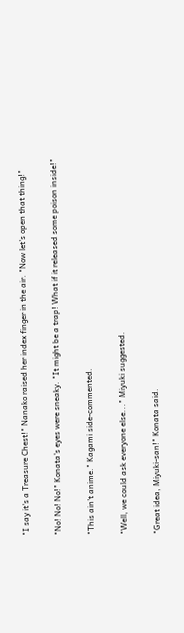"I say it's a Treasure Chest!" Nanako raised her index finger in the air. "Now let's open that thing!"

"No! No! No!" Konata's eyes were sneaky. "It might be a trap! What if it released some poison inside!"

"This ain't anime." Kagami side-commented.

"Well, we could ask everyone else..." Miyuki suggested.

"Great idea, Miyuki-san!" Konata said.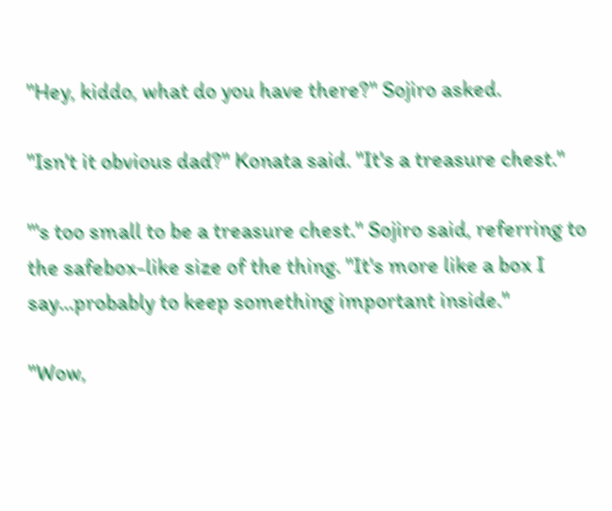"Hey, kiddo, what do you have there?" Sojiro asked.

"Isn't it obvious dad?" Konata said. "It's a treasure chest."

"'s too small to be a treasure chest." Sojiro said, referring to the safebox-like size of the thing. "It's more like a box I say...probably to keep something important inside."

"Wow,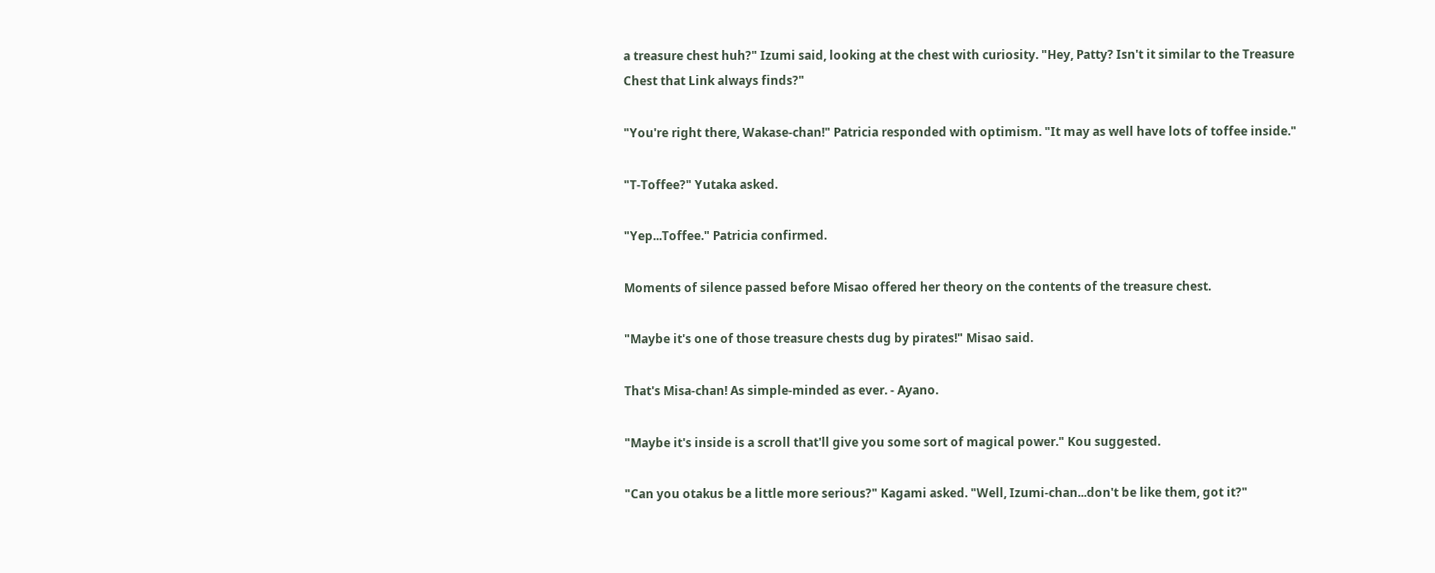a treasure chest huh?" Izumi said, looking at the chest with curiosity. "Hey, Patty? Isn't it similar to the Treasure Chest that Link always finds?"

"You're right there, Wakase-chan!" Patricia responded with optimism. "It may as well have lots of toffee inside."

"T-Toffee?" Yutaka asked.

"Yep...Toffee." Patricia confirmed.

Moments of silence passed before Misao offered her theory on the contents of the treasure chest.

"Maybe it's one of those treasure chests dug by pirates!" Misao said.

That's Misa-chan! As simple-minded as ever. - Ayano.

"Maybe it's inside is a scroll that'll give you some sort of magical power." Kou suggested.

"Can you otakus be a little more serious?" Kagami asked. "Well, Izumi-chan...don't be like them, got it?"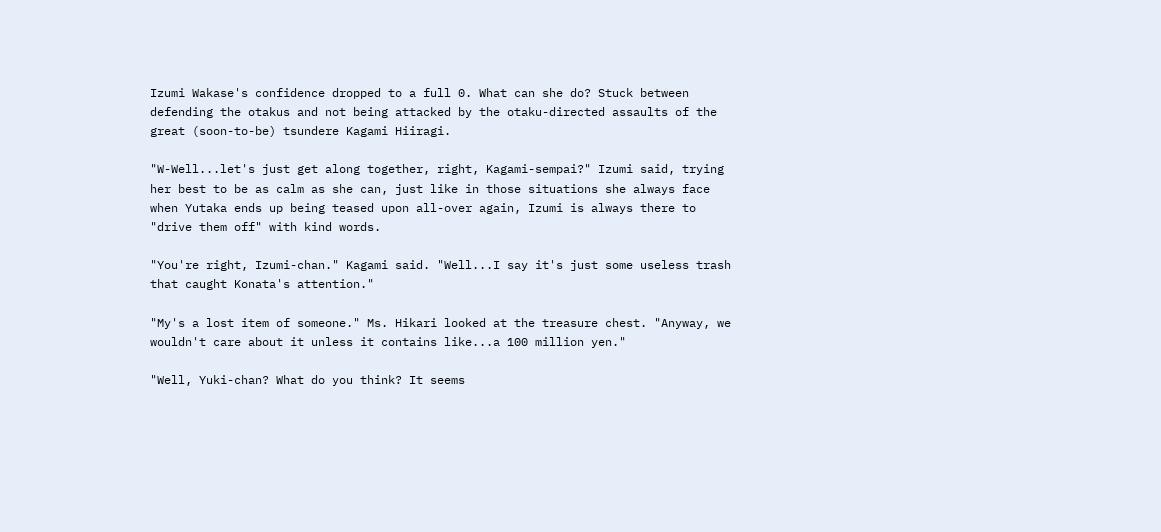Izumi Wakase's confidence dropped to a full 0. What can she do? Stuck between defending the otakus and not being attacked by the otaku-directed assaults of the great (soon-to-be) tsundere Kagami Hiiragi.

"W-Well...let's just get along together, right, Kagami-sempai?" Izumi said, trying her best to be as calm as she can, just like in those situations she always face when Yutaka ends up being teased upon all-over again, Izumi is always there to "drive them off" with kind words.

"You're right, Izumi-chan." Kagami said. "Well...I say it's just some useless trash that caught Konata's attention."

"My's a lost item of someone." Ms. Hikari looked at the treasure chest. "Anyway, we wouldn't care about it unless it contains like...a 100 million yen."

"Well, Yuki-chan? What do you think? It seems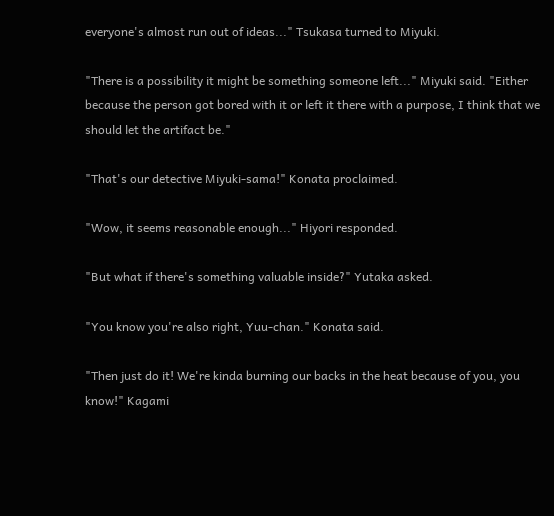everyone's almost run out of ideas..." Tsukasa turned to Miyuki.

"There is a possibility it might be something someone left..." Miyuki said. "Either because the person got bored with it or left it there with a purpose, I think that we should let the artifact be."

"That's our detective Miyuki-sama!" Konata proclaimed.

"Wow, it seems reasonable enough..." Hiyori responded.

"But what if there's something valuable inside?" Yutaka asked.

"You know you're also right, Yuu-chan." Konata said.

"Then just do it! We're kinda burning our backs in the heat because of you, you know!" Kagami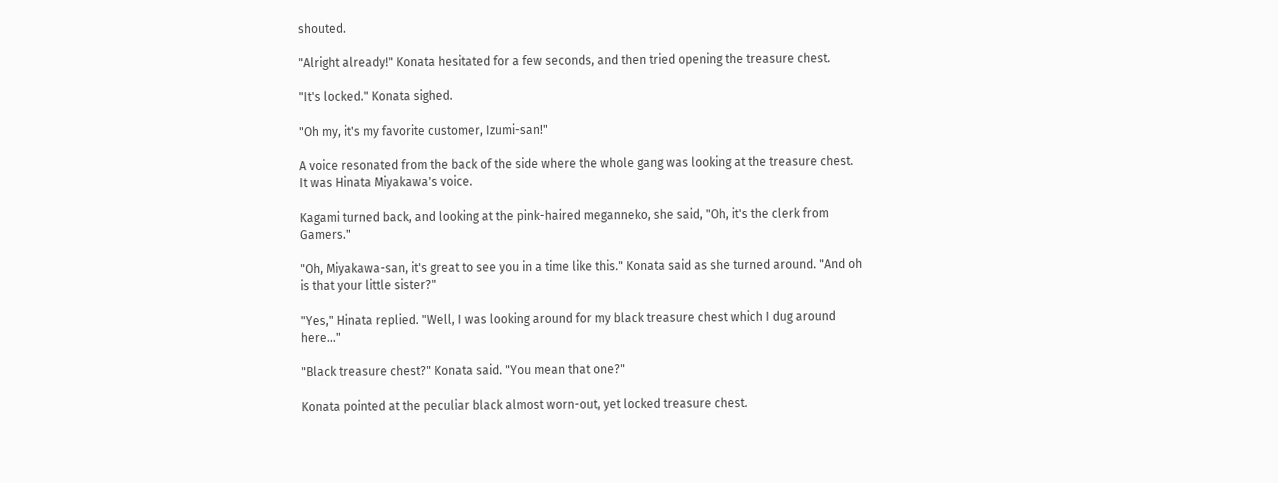shouted.

"Alright already!" Konata hesitated for a few seconds, and then tried opening the treasure chest.

"It's locked." Konata sighed.

"Oh my, it's my favorite customer, Izumi-san!"

A voice resonated from the back of the side where the whole gang was looking at the treasure chest. It was Hinata Miyakawa's voice.

Kagami turned back, and looking at the pink-haired meganneko, she said, "Oh, it's the clerk from Gamers."

"Oh, Miyakawa-san, it's great to see you in a time like this." Konata said as she turned around. "And oh is that your little sister?"

"Yes," Hinata replied. "Well, I was looking around for my black treasure chest which I dug around here..."

"Black treasure chest?" Konata said. "You mean that one?"

Konata pointed at the peculiar black almost worn-out, yet locked treasure chest.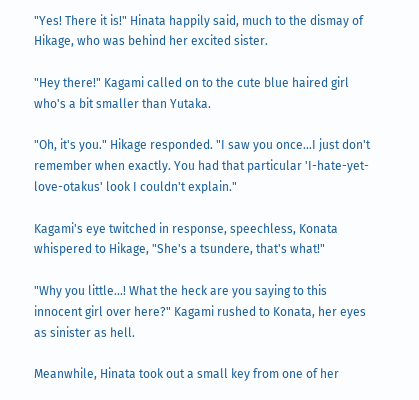"Yes! There it is!" Hinata happily said, much to the dismay of Hikage, who was behind her excited sister.

"Hey there!" Kagami called on to the cute blue haired girl who's a bit smaller than Yutaka.

"Oh, it's you." Hikage responded. "I saw you once...I just don't remember when exactly. You had that particular 'I-hate-yet-love-otakus' look I couldn't explain."

Kagami's eye twitched in response, speechless, Konata whispered to Hikage, "She's a tsundere, that's what!"

"Why you little...! What the heck are you saying to this innocent girl over here?" Kagami rushed to Konata, her eyes as sinister as hell.

Meanwhile, Hinata took out a small key from one of her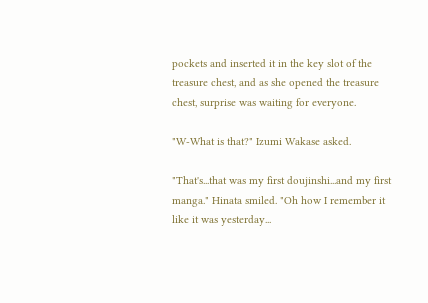pockets and inserted it in the key slot of the treasure chest, and as she opened the treasure chest, surprise was waiting for everyone.

"W-What is that?" Izumi Wakase asked.

"That's...that was my first doujinshi...and my first manga." Hinata smiled. "Oh how I remember it like it was yesterday...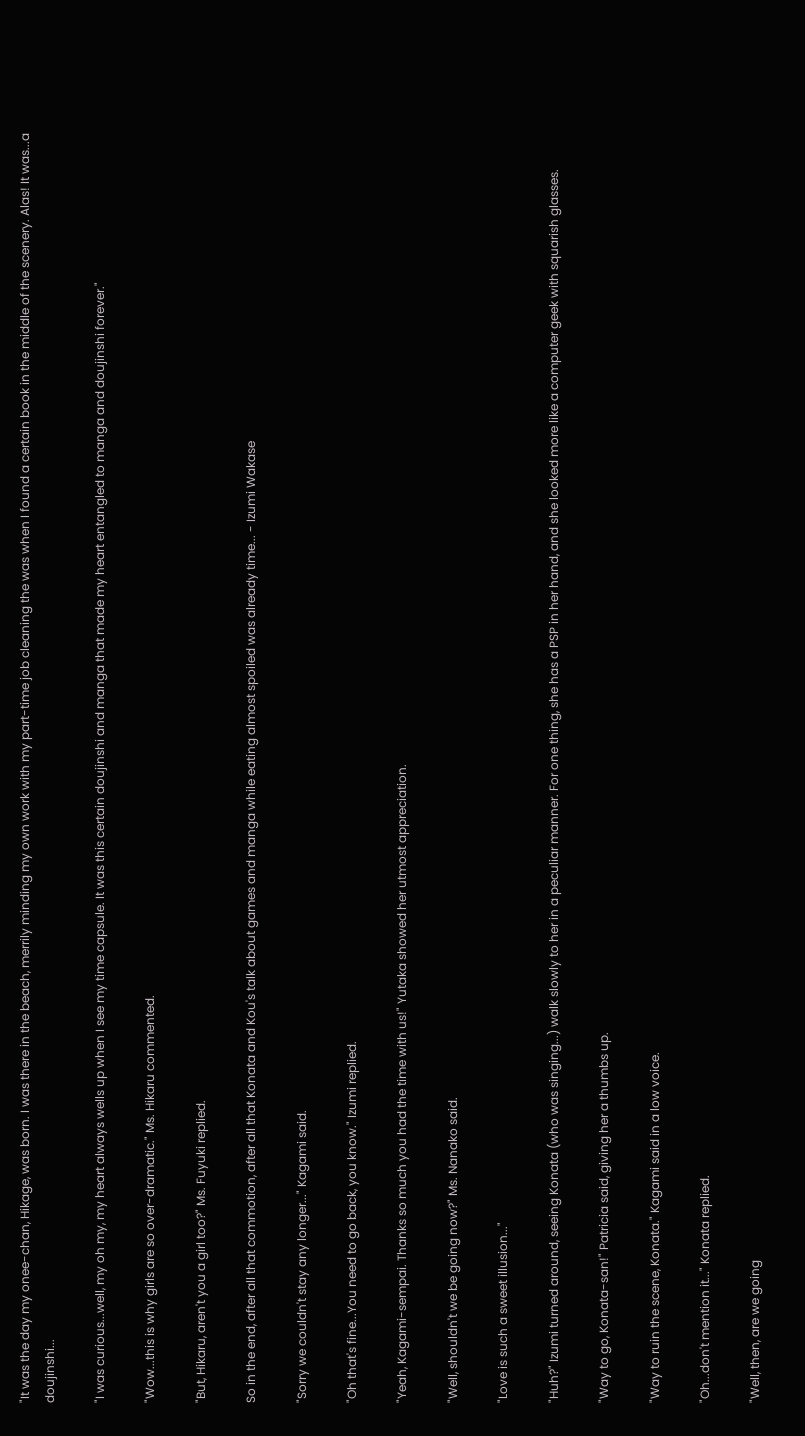"It was the day my onee-chan, Hikage, was born. I was there in the beach, merrily minding my own work with my part-time job cleaning the was when I found a certain book in the middle of the scenery. Alas! It was...a doujinshi...

"I was curious...well, my oh my, my heart always wells up when I see my time capsule. It was this certain doujinshi and manga that made my heart entangled to manga and doujinshi forever."

"Wow...this is why girls are so over-dramatic." Ms. Hikaru commented.

"But, Hikaru, aren't you a girl too?" Ms. Fuyuki replied.

So in the end, after all that commotion, after all that Konata and Kou's talk about games and manga while eating almost spoiled was already time... - Izumi Wakase

"Sorry we couldn't stay any longer..." Kagami said.

"Oh that's fine...You need to go back, you know." Izumi replied.

"Yeah, Kagami-sempai. Thanks so much you had the time with us!" Yutaka showed her utmost appreciation.

"Well, shouldn't we be going now?" Ms. Nanako said.

"Love is such a sweet illusion..."

"Huh?" Izumi turned around, seeing Konata (who was singing...) walk slowly to her in a peculiar manner. For one thing, she has a PSP in her hand, and she looked more like a computer geek with squarish glasses.

"Way to go, Konata-san!" Patricia said, giving her a thumbs up.

"Way to ruin the scene, Konata." Kagami said in a low voice.

"Oh...don't mention it..." Konata replied.

"Well, then, are we going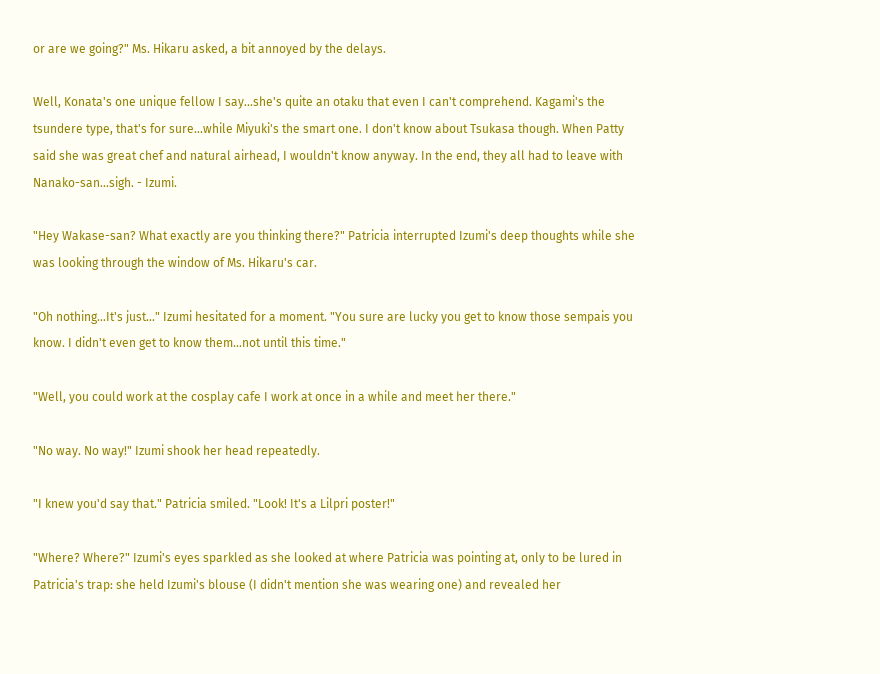or are we going?" Ms. Hikaru asked, a bit annoyed by the delays.

Well, Konata's one unique fellow I say...she's quite an otaku that even I can't comprehend. Kagami's the tsundere type, that's for sure...while Miyuki's the smart one. I don't know about Tsukasa though. When Patty said she was great chef and natural airhead, I wouldn't know anyway. In the end, they all had to leave with Nanako-san...sigh. - Izumi.

"Hey Wakase-san? What exactly are you thinking there?" Patricia interrupted Izumi's deep thoughts while she was looking through the window of Ms. Hikaru's car.

"Oh nothing...It's just..." Izumi hesitated for a moment. "You sure are lucky you get to know those sempais you know. I didn't even get to know them...not until this time."

"Well, you could work at the cosplay cafe I work at once in a while and meet her there."

"No way. No way!" Izumi shook her head repeatedly.

"I knew you'd say that." Patricia smiled. "Look! It's a Lilpri poster!"

"Where? Where?" Izumi's eyes sparkled as she looked at where Patricia was pointing at, only to be lured in Patricia's trap: she held Izumi's blouse (I didn't mention she was wearing one) and revealed her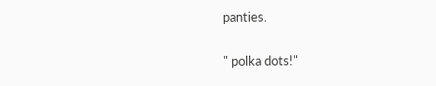panties.

" polka dots!"